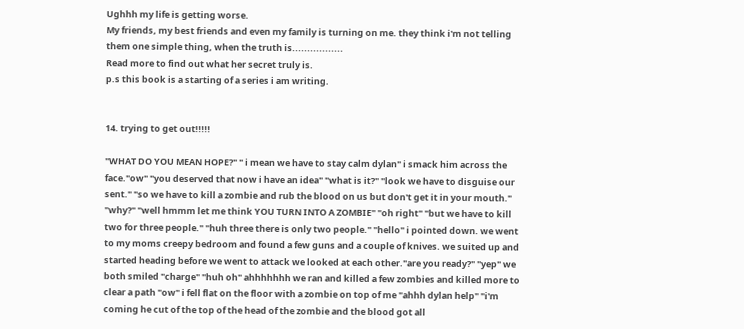Ughhh my life is getting worse.
My friends, my best friends and even my family is turning on me. they think i'm not telling them one simple thing, when the truth is.................
Read more to find out what her secret truly is.
p.s this book is a starting of a series i am writing.


14. trying to get out!!!!!

"WHAT DO YOU MEAN HOPE?" " i mean we have to stay calm dylan" i smack him across the face."ow" "you deserved that now i have an idea" "what is it?" "look we have to disguise our sent." "so we have to kill a zombie and rub the blood on us but don't get it in your mouth." "why?" "well hmmm let me think YOU TURN INTO A ZOMBIE" "oh right" "but we have to kill two for three people." "huh three there is only two people." "hello" i pointed down. we went to my moms creepy bedroom and found a few guns and a couple of knives. we suited up and started heading before we went to attack we looked at each other."are you ready?" "yep" we both smiled "charge" "huh oh" ahhhhhhh we ran and killed a few zombies and killed more to clear a path "ow" i fell flat on the floor with a zombie on top of me "ahhh dylan help" "i'm coming he cut of the top of the head of the zombie and the blood got all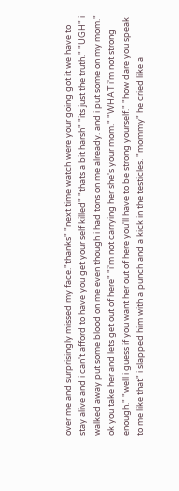over me and surprisingly missed my face."thanks" "next time watch were your going got it we have to stay alive and i can't afford to have you get your self killed" "thats a bit harsh" "its just the truth." "UGH" i walked away put some blood on me even though i had tons on me already. and i put some on my mom." ok you take her and lets get out of here" "i'm not carrying her she's your mom." "WHAT i'm not strong enough." "well i guess if you want her out of here you'll have to be strong yourself." "how dare you speak to me like that" i slapped him with a punch and a kick in the testicles. "mommy" he cried like a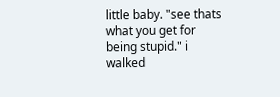little baby. "see thats what you get for being stupid." i walked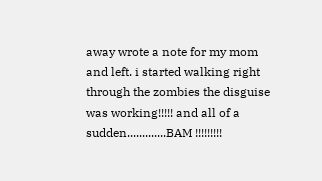away wrote a note for my mom and left. i started walking right through the zombies the disguise was working!!!!! and all of a sudden.............BAM !!!!!!!!!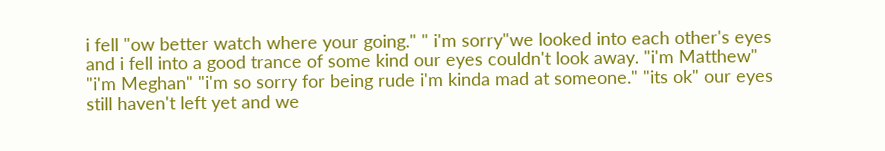i fell "ow better watch where your going." " i'm sorry"we looked into each other's eyes and i fell into a good trance of some kind our eyes couldn't look away. "i'm Matthew" "i'm Meghan" "i'm so sorry for being rude i'm kinda mad at someone." "its ok" our eyes still haven't left yet and we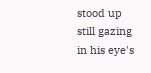stood up still gazing in his eye's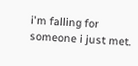i'm falling for someone i just met.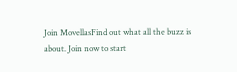Join MovellasFind out what all the buzz is about. Join now to start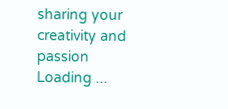sharing your creativity and passion
Loading ...